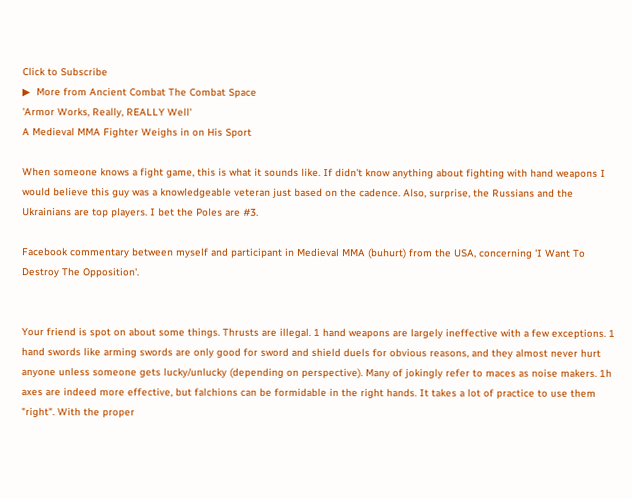Click to Subscribe
▶  More from Ancient Combat The Combat Space
'Armor Works, Really, REALLY Well'
A Medieval MMA Fighter Weighs in on His Sport

When someone knows a fight game, this is what it sounds like. If didn't know anything about fighting with hand weapons I would believe this guy was a knowledgeable veteran just based on the cadence. Also, surprise, the Russians and the Ukrainians are top players. I bet the Poles are #3.

Facebook commentary between myself and participant in Medieval MMA (buhurt) from the USA, concerning 'I Want To Destroy The Opposition'.


Your friend is spot on about some things. Thrusts are illegal. 1 hand weapons are largely ineffective with a few exceptions. 1 hand swords like arming swords are only good for sword and shield duels for obvious reasons, and they almost never hurt anyone unless someone gets lucky/unlucky (depending on perspective). Many of jokingly refer to maces as noise makers. 1h axes are indeed more effective, but falchions can be formidable in the right hands. It takes a lot of practice to use them "right". With the proper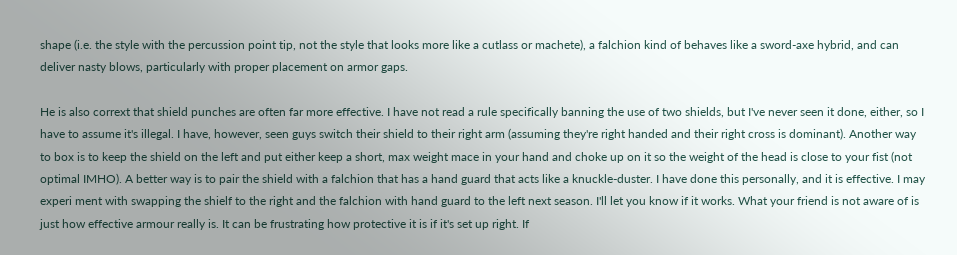shape (i.e. the style with the percussion point tip, not the style that looks more like a cutlass or machete), a falchion kind of behaves like a sword-axe hybrid, and can deliver nasty blows, particularly with proper placement on armor gaps.

He is also corrext that shield punches are often far more effective. I have not read a rule specifically banning the use of two shields, but I've never seen it done, either, so I have to assume it's illegal. I have, however, seen guys switch their shield to their right arm (assuming they're right handed and their right cross is dominant). Another way to box is to keep the shield on the left and put either keep a short, max weight mace in your hand and choke up on it so the weight of the head is close to your fist (not optimal IMHO). A better way is to pair the shield with a falchion that has a hand guard that acts like a knuckle-duster. I have done this personally, and it is effective. I may experi ment with swapping the shielf to the right and the falchion with hand guard to the left next season. I'll let you know if it works. What your friend is not aware of is just how effective armour really is. It can be frustrating how protective it is if it's set up right. If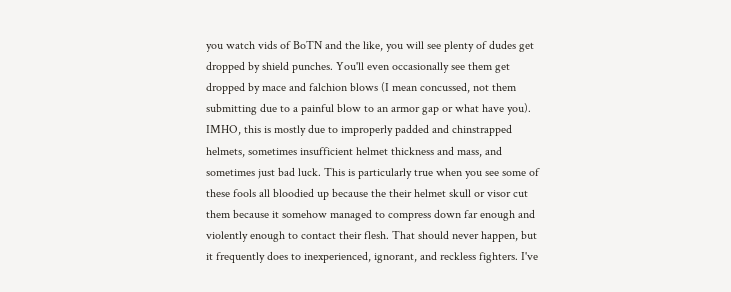you watch vids of BoTN and the like, you will see plenty of dudes get dropped by shield punches. You'll even occasionally see them get dropped by mace and falchion blows (I mean concussed, not them submitting due to a painful blow to an armor gap or what have you). IMHO, this is mostly due to improperly padded and chinstrapped helmets, sometimes insufficient helmet thickness and mass, and sometimes just bad luck. This is particularly true when you see some of these fools all bloodied up because the their helmet skull or visor cut them because it somehow managed to compress down far enough and violently enough to contact their flesh. That should never happen, but it frequently does to inexperienced, ignorant, and reckless fighters. I've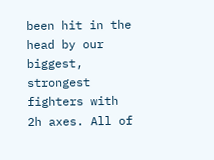been hit in the head by our biggest, strongest fighters with 2h axes. All of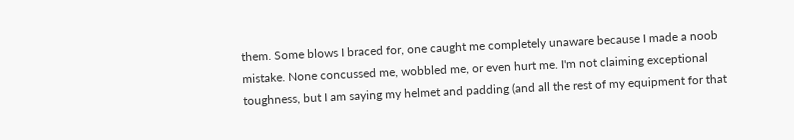them. Some blows I braced for, one caught me completely unaware because I made a noob mistake. None concussed me, wobbled me, or even hurt me. I'm not claiming exceptional toughness, but I am saying my helmet and padding (and all the rest of my equipment for that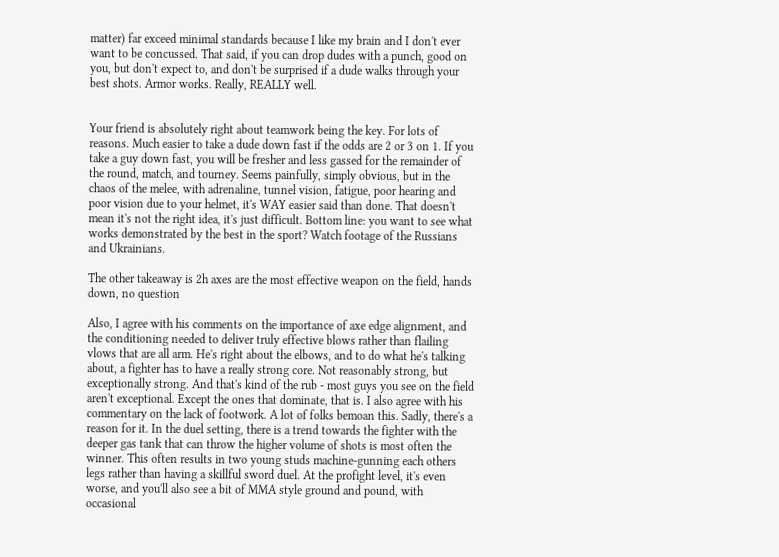matter) far exceed minimal standards because I like my brain and I don't ever want to be concussed. That said, if you can drop dudes with a punch, good on you, but don't expect to, and don't be surprised if a dude walks through your best shots. Armor works. Really, REALLY well.


Your friend is absolutely right about teamwork being the key. For lots of reasons. Much easier to take a dude down fast if the odds are 2 or 3 on 1. If you take a guy down fast, you will be fresher and less gassed for the remainder of the round, match, and tourney. Seems painfully, simply obvious, but in the chaos of the melee, with adrenaline, tunnel vision, fatigue, poor hearing and poor vision due to your helmet, it's WAY easier said than done. That doesn't mean it's not the right idea, it's just difficult. Bottom line: you want to see what works demonstrated by the best in the sport? Watch footage of the Russians and Ukrainians.

The other takeaway is 2h axes are the most effective weapon on the field, hands down, no question

Also, I agree with his comments on the importance of axe edge alignment, and the conditioning needed to deliver truly effective blows rather than flailing vlows that are all arm. He's right about the elbows, and to do what he's talking about, a fighter has to have a really strong core. Not reasonably strong, but exceptionally strong. And that's kind of the rub - most guys you see on the field aren't exceptional. Except the ones that dominate, that is. I also agree with his commentary on the lack of footwork. A lot of folks bemoan this. Sadly, there's a reason for it. In the duel setting, there is a trend towards the fighter with the deeper gas tank that can throw the higher volume of shots is most often the winner. This often results in two young studs machine-gunning each others legs rather than having a skillful sword duel. At the profight level, it's even worse, and you'll also see a bit of MMA style ground and pound, with occasional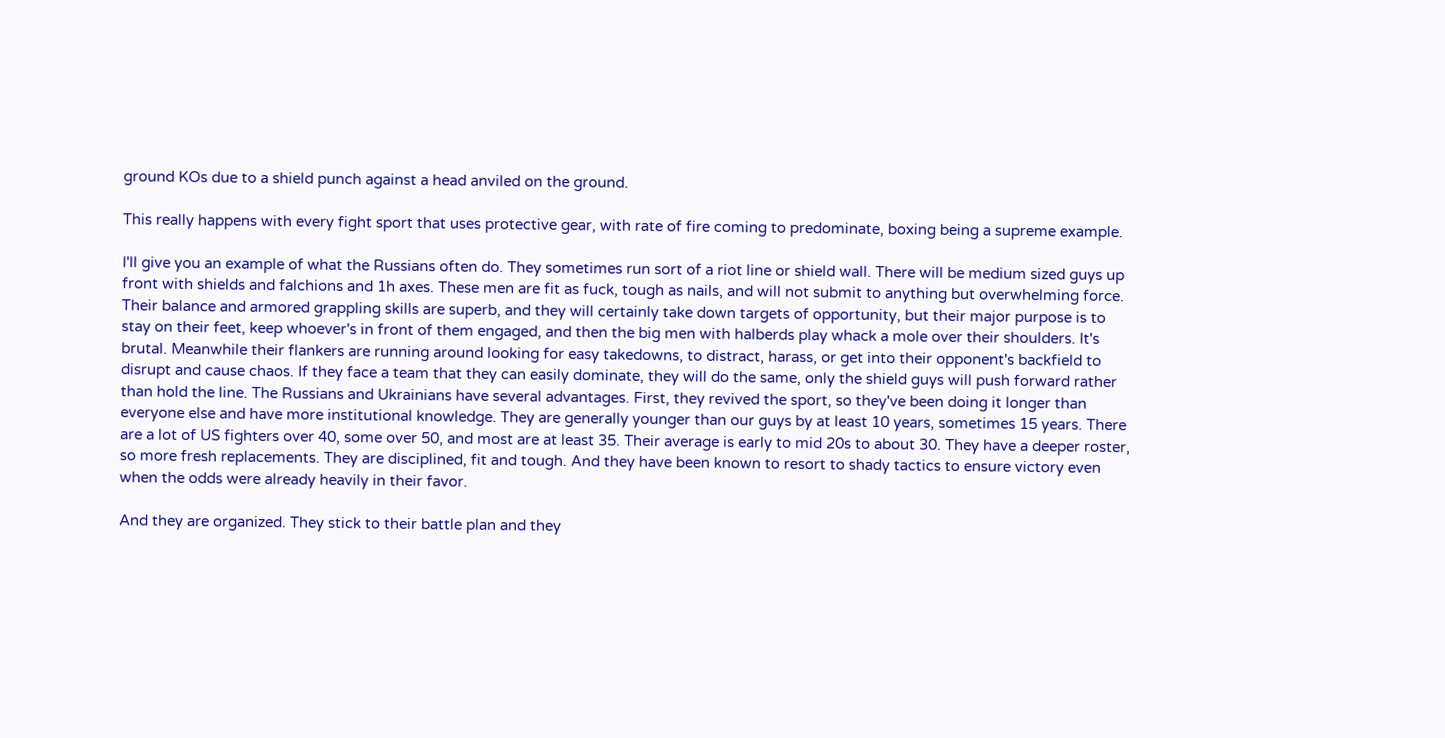ground KOs due to a shield punch against a head anviled on the ground.

This really happens with every fight sport that uses protective gear, with rate of fire coming to predominate, boxing being a supreme example.

I'll give you an example of what the Russians often do. They sometimes run sort of a riot line or shield wall. There will be medium sized guys up front with shields and falchions and 1h axes. These men are fit as fuck, tough as nails, and will not submit to anything but overwhelming force. Their balance and armored grappling skills are superb, and they will certainly take down targets of opportunity, but their major purpose is to stay on their feet, keep whoever's in front of them engaged, and then the big men with halberds play whack a mole over their shoulders. It's brutal. Meanwhile their flankers are running around looking for easy takedowns, to distract, harass, or get into their opponent's backfield to disrupt and cause chaos. If they face a team that they can easily dominate, they will do the same, only the shield guys will push forward rather than hold the line. The Russians and Ukrainians have several advantages. First, they revived the sport, so they've been doing it longer than everyone else and have more institutional knowledge. They are generally younger than our guys by at least 10 years, sometimes 15 years. There are a lot of US fighters over 40, some over 50, and most are at least 35. Their average is early to mid 20s to about 30. They have a deeper roster, so more fresh replacements. They are disciplined, fit and tough. And they have been known to resort to shady tactics to ensure victory even when the odds were already heavily in their favor.

And they are organized. They stick to their battle plan and they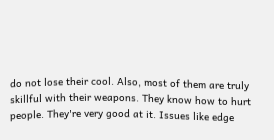do not lose their cool. Also, most of them are truly skillful with their weapons. They know how to hurt people. They're very good at it. Issues like edge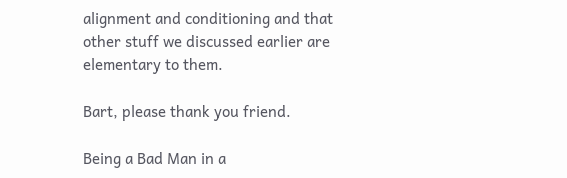alignment and conditioning and that other stuff we discussed earlier are elementary to them.

Bart, please thank you friend.

Being a Bad Man in a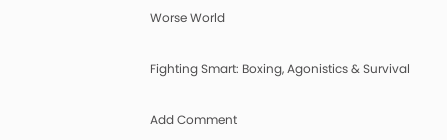Worse World

Fighting Smart: Boxing, Agonistics & Survival

Add Comment